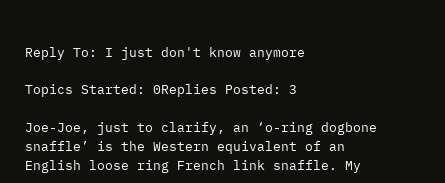Reply To: I just don't know anymore

Topics Started: 0Replies Posted: 3

Joe-Joe, just to clarify, an ‘o-ring dogbone snaffle’ is the Western equivalent of an English loose ring French link snaffle. My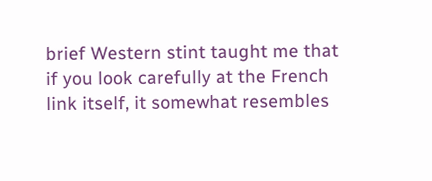brief Western stint taught me that if you look carefully at the French link itself, it somewhat resembles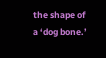the shape of a ‘dog bone.’